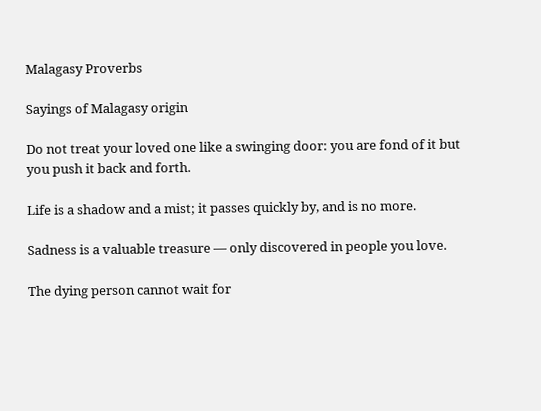Malagasy Proverbs

Sayings of Malagasy origin

Do not treat your loved one like a swinging door: you are fond of it but you push it back and forth.

Life is a shadow and a mist; it passes quickly by, and is no more.

Sadness is a valuable treasure — only discovered in people you love.

The dying person cannot wait for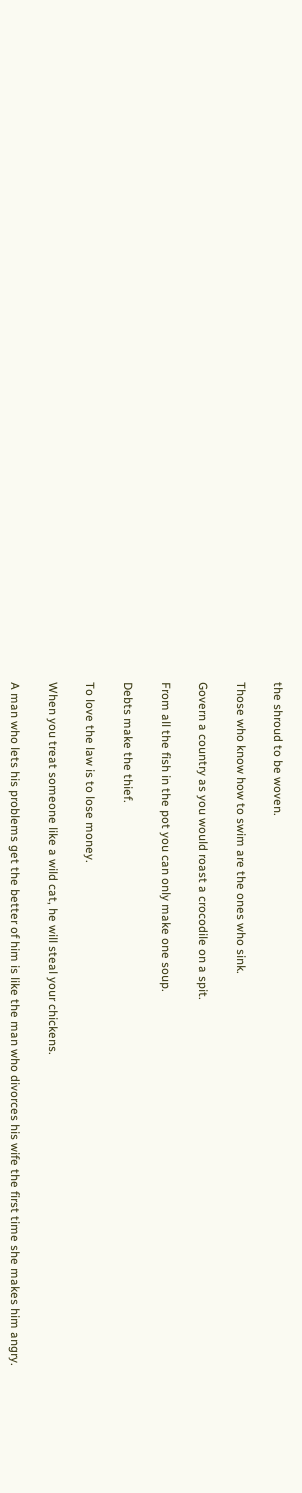the shroud to be woven.

Those who know how to swim are the ones who sink.

Govern a country as you would roast a crocodile on a spit.

From all the fish in the pot you can only make one soup.

Debts make the thief.

To love the law is to lose money.

When you treat someone like a wild cat, he will steal your chickens.

A man who lets his problems get the better of him is like the man who divorces his wife the first time she makes him angry.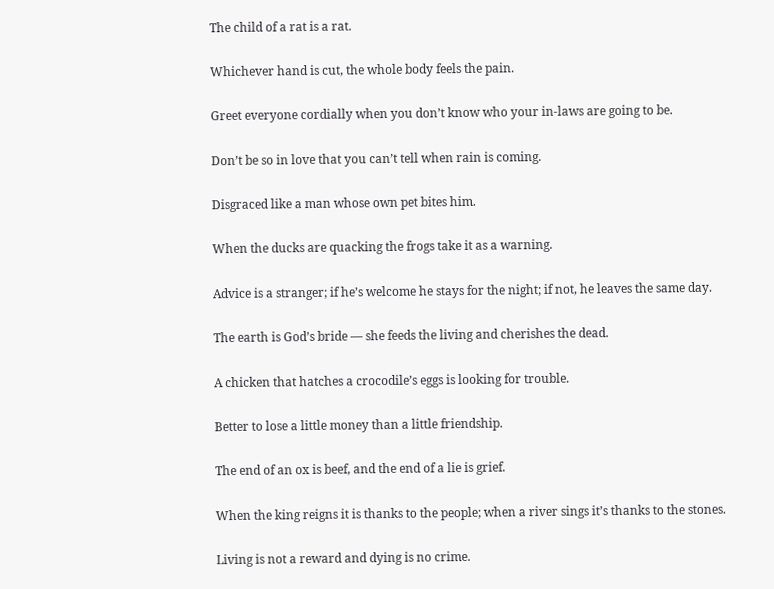The child of a rat is a rat.

Whichever hand is cut, the whole body feels the pain.

Greet everyone cordially when you don’t know who your in-laws are going to be.

Don’t be so in love that you can’t tell when rain is coming.

Disgraced like a man whose own pet bites him.

When the ducks are quacking the frogs take it as a warning.

Advice is a stranger; if he’s welcome he stays for the night; if not, he leaves the same day.

The earth is God’s bride — she feeds the living and cherishes the dead.

A chicken that hatches a crocodile’s eggs is looking for trouble.

Better to lose a little money than a little friendship.

The end of an ox is beef, and the end of a lie is grief.

When the king reigns it is thanks to the people; when a river sings it’s thanks to the stones.

Living is not a reward and dying is no crime.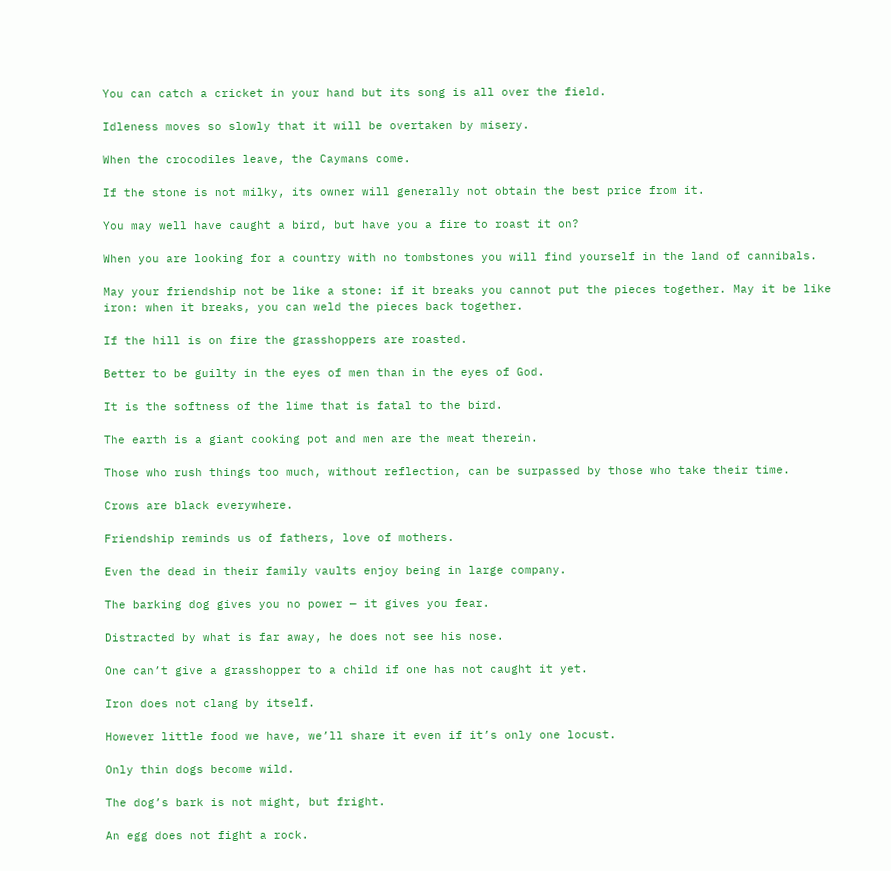You can catch a cricket in your hand but its song is all over the field.

Idleness moves so slowly that it will be overtaken by misery.

When the crocodiles leave, the Caymans come.

If the stone is not milky, its owner will generally not obtain the best price from it.

You may well have caught a bird, but have you a fire to roast it on?

When you are looking for a country with no tombstones you will find yourself in the land of cannibals.

May your friendship not be like a stone: if it breaks you cannot put the pieces together. May it be like iron: when it breaks, you can weld the pieces back together.

If the hill is on fire the grasshoppers are roasted.

Better to be guilty in the eyes of men than in the eyes of God.

It is the softness of the lime that is fatal to the bird.

The earth is a giant cooking pot and men are the meat therein.

Those who rush things too much, without reflection, can be surpassed by those who take their time.

Crows are black everywhere.

Friendship reminds us of fathers, love of mothers.

Even the dead in their family vaults enjoy being in large company.

The barking dog gives you no power — it gives you fear.

Distracted by what is far away, he does not see his nose.

One can’t give a grasshopper to a child if one has not caught it yet.

Iron does not clang by itself.

However little food we have, we’ll share it even if it’s only one locust.

Only thin dogs become wild.

The dog’s bark is not might, but fright.

An egg does not fight a rock.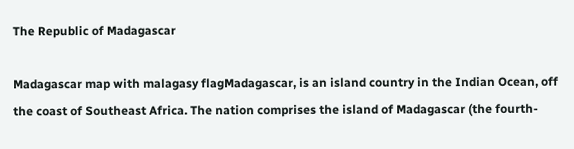The Republic of Madagascar

Madagascar map with malagasy flagMadagascar, is an island country in the Indian Ocean, off the coast of Southeast Africa. The nation comprises the island of Madagascar (the fourth-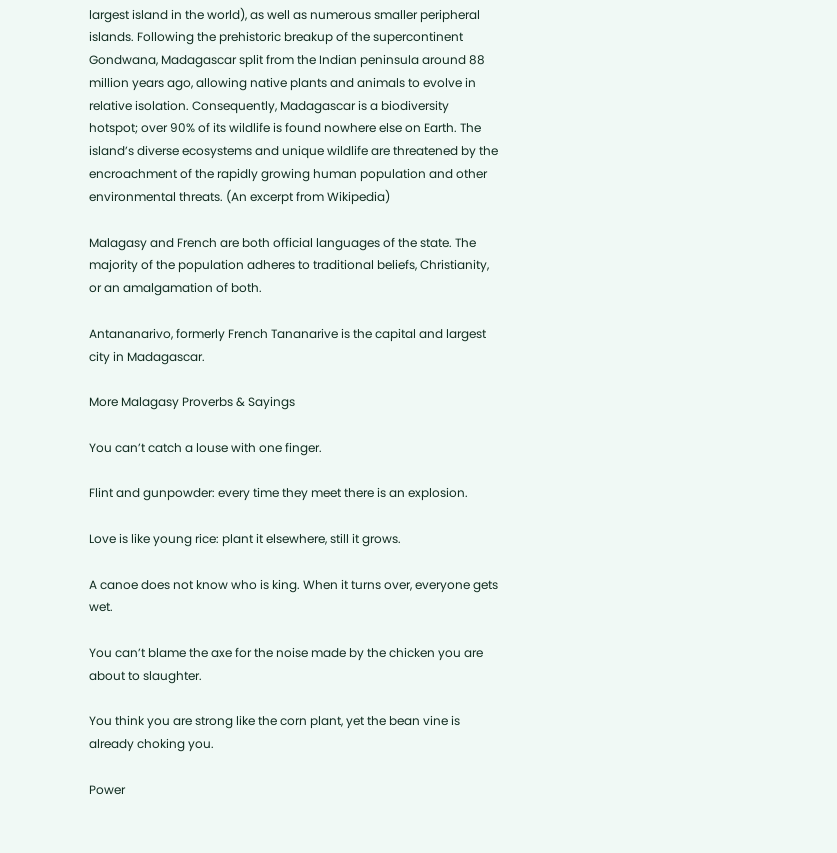largest island in the world), as well as numerous smaller peripheral islands. Following the prehistoric breakup of the supercontinent Gondwana, Madagascar split from the Indian peninsula around 88 million years ago, allowing native plants and animals to evolve in relative isolation. Consequently, Madagascar is a biodiversity hotspot; over 90% of its wildlife is found nowhere else on Earth. The island’s diverse ecosystems and unique wildlife are threatened by the encroachment of the rapidly growing human population and other environmental threats. (An excerpt from Wikipedia)

Malagasy and French are both official languages of the state. The majority of the population adheres to traditional beliefs, Christianity, or an amalgamation of both.

Antananarivo, formerly French Tananarive is the capital and largest city in Madagascar.

More Malagasy Proverbs & Sayings

You can’t catch a louse with one finger.

Flint and gunpowder: every time they meet there is an explosion.

Love is like young rice: plant it elsewhere, still it grows.

A canoe does not know who is king. When it turns over, everyone gets wet.

You can’t blame the axe for the noise made by the chicken you are about to slaughter.

You think you are strong like the corn plant, yet the bean vine is already choking you.

Power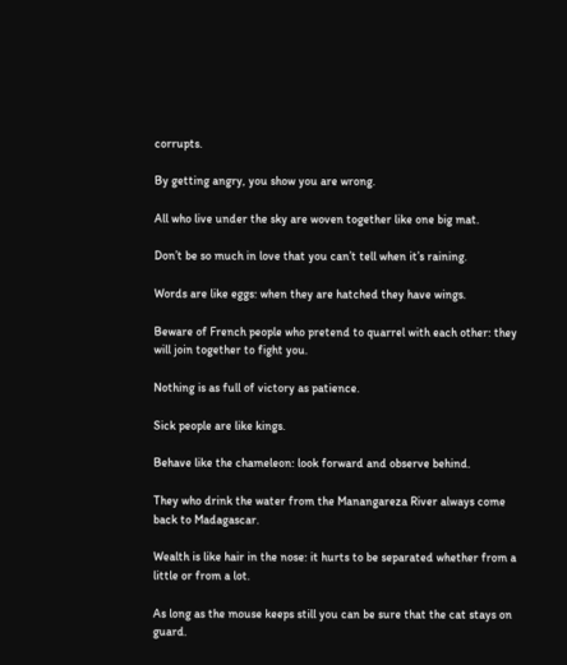corrupts.

By getting angry, you show you are wrong.

All who live under the sky are woven together like one big mat.

Don’t be so much in love that you can’t tell when it’s raining.

Words are like eggs: when they are hatched they have wings.

Beware of French people who pretend to quarrel with each other: they will join together to fight you.

Nothing is as full of victory as patience.

Sick people are like kings.

Behave like the chameleon: look forward and observe behind.

They who drink the water from the Manangareza River always come back to Madagascar.

Wealth is like hair in the nose: it hurts to be separated whether from a little or from a lot.

As long as the mouse keeps still you can be sure that the cat stays on guard.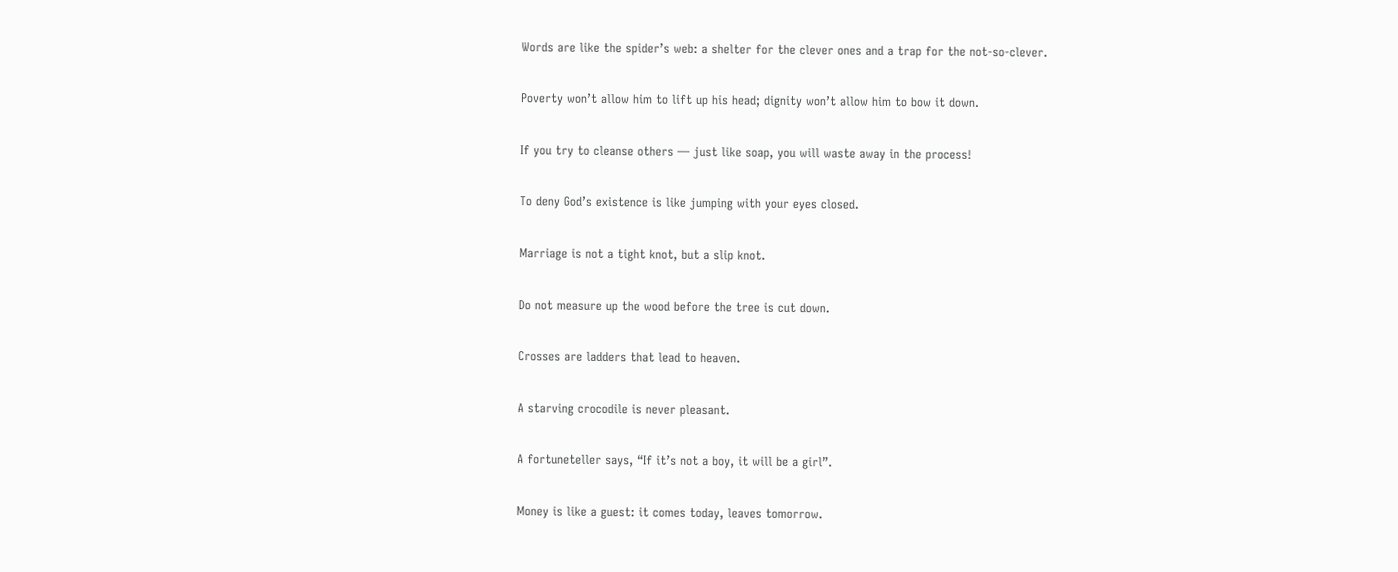Words are like the spider’s web: a shelter for the clever ones and a trap for the not-so-clever.

Poverty won’t allow him to lift up his head; dignity won’t allow him to bow it down.

If you try to cleanse others — just like soap, you will waste away in the process!

To deny God’s existence is like jumping with your eyes closed.

Marriage is not a tight knot, but a slip knot.

Do not measure up the wood before the tree is cut down.

Crosses are ladders that lead to heaven.

A starving crocodile is never pleasant.

A fortuneteller says, “If it’s not a boy, it will be a girl”.

Money is like a guest: it comes today, leaves tomorrow.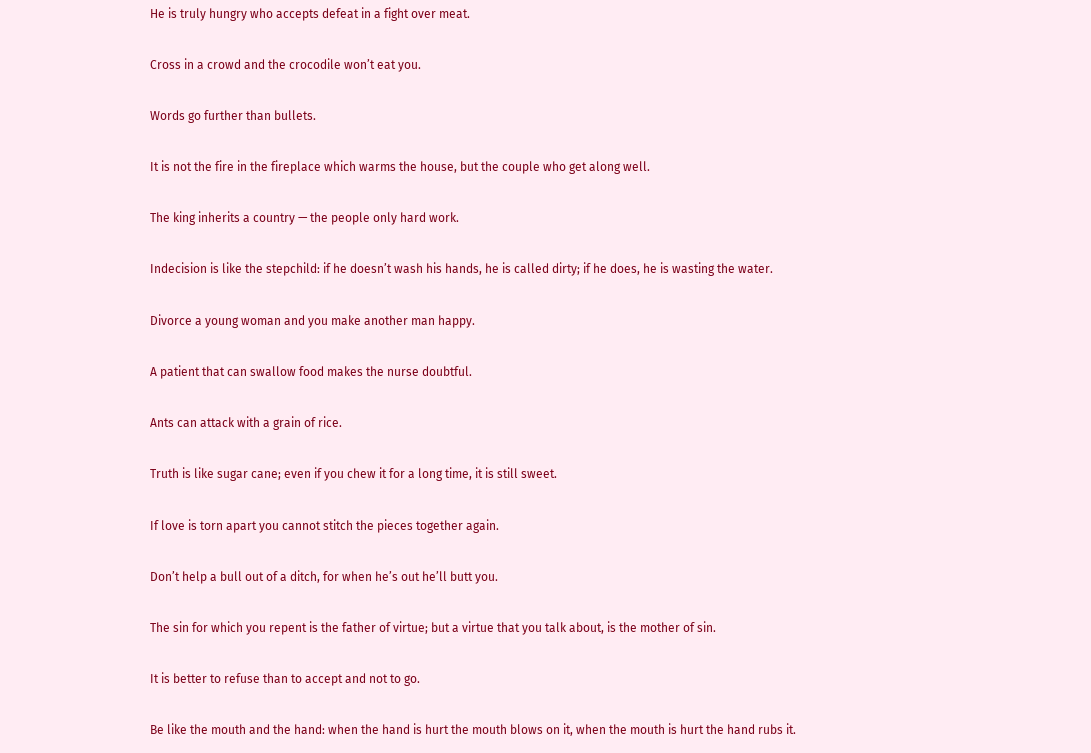He is truly hungry who accepts defeat in a fight over meat.

Cross in a crowd and the crocodile won’t eat you.

Words go further than bullets.

It is not the fire in the fireplace which warms the house, but the couple who get along well.

The king inherits a country — the people only hard work.

Indecision is like the stepchild: if he doesn’t wash his hands, he is called dirty; if he does, he is wasting the water.

Divorce a young woman and you make another man happy.

A patient that can swallow food makes the nurse doubtful.

Ants can attack with a grain of rice.

Truth is like sugar cane; even if you chew it for a long time, it is still sweet.

If love is torn apart you cannot stitch the pieces together again.

Don’t help a bull out of a ditch, for when he’s out he’ll butt you.

The sin for which you repent is the father of virtue; but a virtue that you talk about, is the mother of sin.

It is better to refuse than to accept and not to go.

Be like the mouth and the hand: when the hand is hurt the mouth blows on it, when the mouth is hurt the hand rubs it.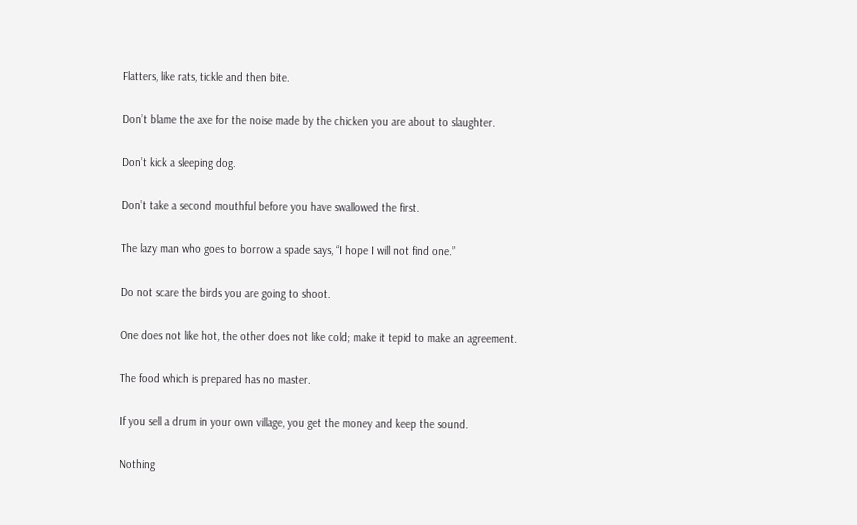Flatters, like rats, tickle and then bite.

Don’t blame the axe for the noise made by the chicken you are about to slaughter.

Don’t kick a sleeping dog.

Don’t take a second mouthful before you have swallowed the first.

The lazy man who goes to borrow a spade says, “I hope I will not find one.”

Do not scare the birds you are going to shoot.

One does not like hot, the other does not like cold; make it tepid to make an agreement.

The food which is prepared has no master.

If you sell a drum in your own village, you get the money and keep the sound.

Nothing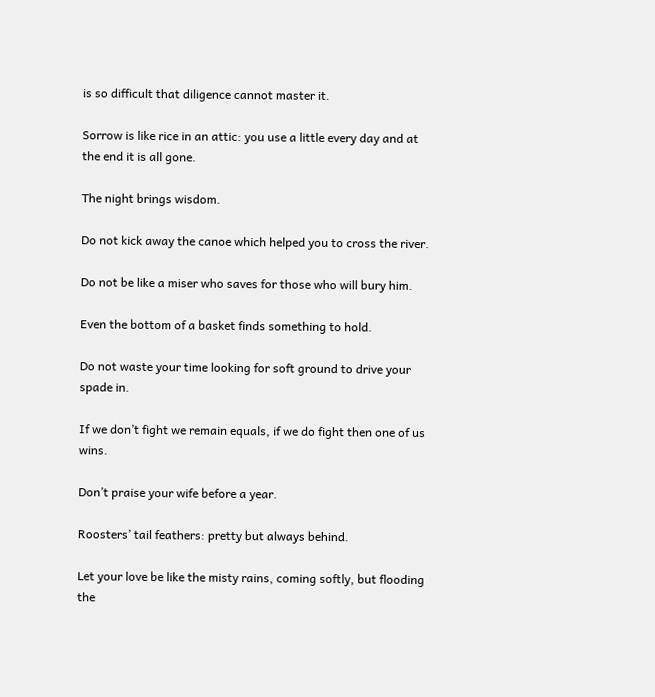is so difficult that diligence cannot master it.

Sorrow is like rice in an attic: you use a little every day and at the end it is all gone.

The night brings wisdom.

Do not kick away the canoe which helped you to cross the river.

Do not be like a miser who saves for those who will bury him.

Even the bottom of a basket finds something to hold.

Do not waste your time looking for soft ground to drive your spade in.

If we don’t fight we remain equals, if we do fight then one of us wins.

Don’t praise your wife before a year.

Roosters’ tail feathers: pretty but always behind.

Let your love be like the misty rains, coming softly, but flooding the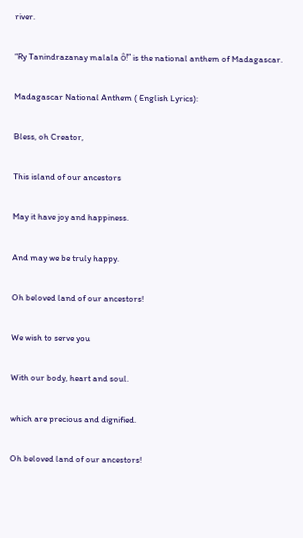river.

“Ry Tanindrazanay malala ô!” is the national anthem of Madagascar.

Madagascar National Anthem ( English Lyrics):

Bless, oh Creator,

This island of our ancestors

May it have joy and happiness.

And may we be truly happy.

Oh beloved land of our ancestors!

We wish to serve you

With our body, heart and soul.

which are precious and dignified.

Oh beloved land of our ancestors!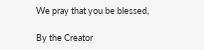We pray that you be blessed,

By the Creator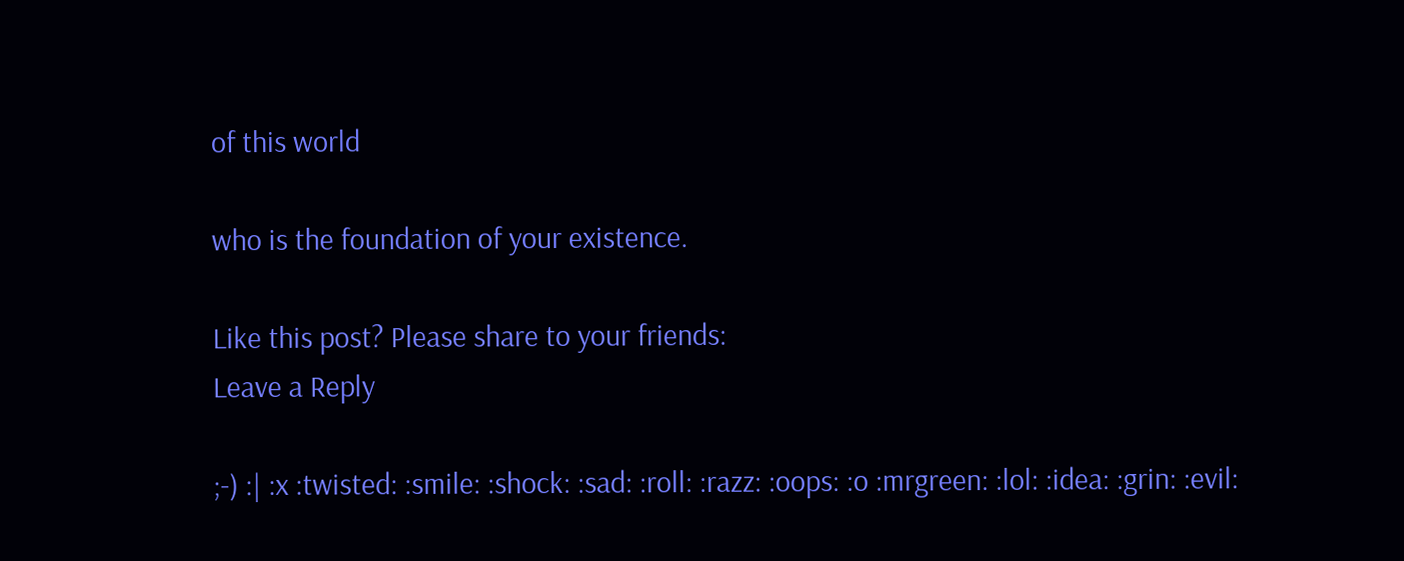of this world

who is the foundation of your existence.

Like this post? Please share to your friends:
Leave a Reply

;-) :| :x :twisted: :smile: :shock: :sad: :roll: :razz: :oops: :o :mrgreen: :lol: :idea: :grin: :evil: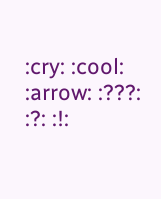:cry: :cool: :arrow: :???: :?: :!: